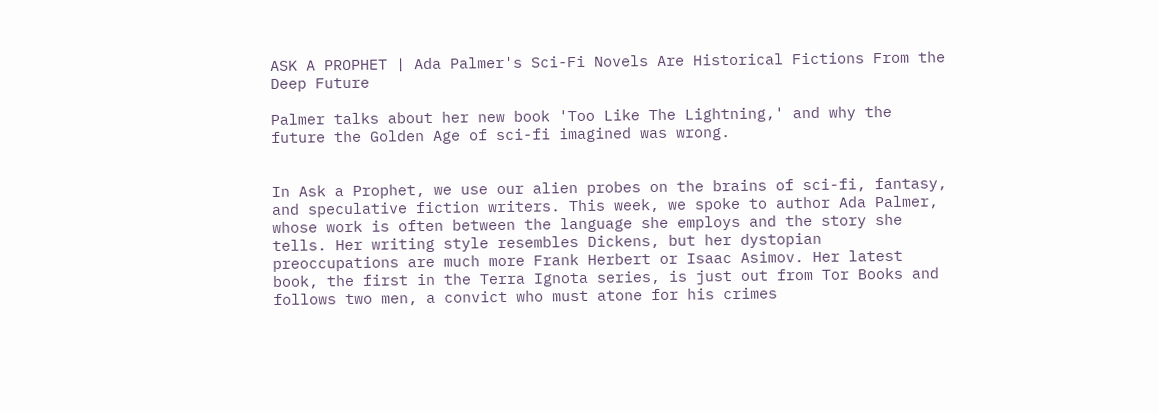ASK A PROPHET | Ada Palmer's Sci-Fi Novels Are Historical Fictions From the Deep Future

Palmer talks about her new book 'Too Like The Lightning,' and why the future the Golden Age of sci-fi imagined was wrong.


In Ask a Prophet, we use our alien probes on the brains of sci-fi, fantasy, and speculative fiction writers. This week, we spoke to author Ada Palmer, whose work is often between the language she employs and the story she tells. Her writing style resembles Dickens, but her dystopian preoccupations are much more Frank Herbert or Isaac Asimov. Her latest book, the first in the Terra Ignota series, is just out from Tor Books and follows two men, a convict who must atone for his crimes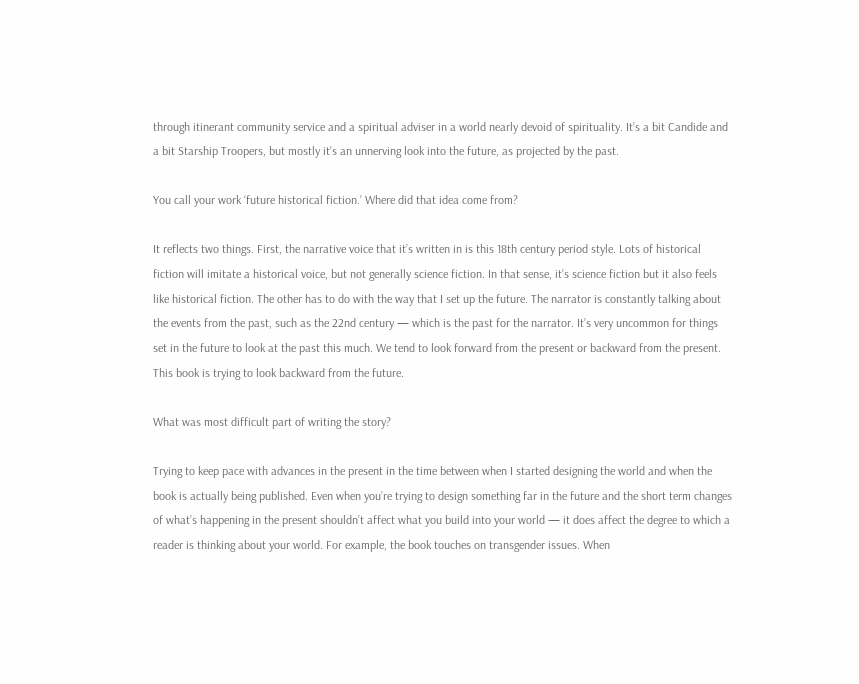through itinerant community service and a spiritual adviser in a world nearly devoid of spirituality. It’s a bit Candide and a bit Starship Troopers, but mostly it’s an unnerving look into the future, as projected by the past.

You call your work ‘future historical fiction.’ Where did that idea come from?

It reflects two things. First, the narrative voice that it’s written in is this 18th century period style. Lots of historical fiction will imitate a historical voice, but not generally science fiction. In that sense, it’s science fiction but it also feels like historical fiction. The other has to do with the way that I set up the future. The narrator is constantly talking about the events from the past, such as the 22nd century — which is the past for the narrator. It’s very uncommon for things set in the future to look at the past this much. We tend to look forward from the present or backward from the present. This book is trying to look backward from the future.

What was most difficult part of writing the story?

Trying to keep pace with advances in the present in the time between when I started designing the world and when the book is actually being published. Even when you’re trying to design something far in the future and the short term changes of what’s happening in the present shouldn’t affect what you build into your world — it does affect the degree to which a reader is thinking about your world. For example, the book touches on transgender issues. When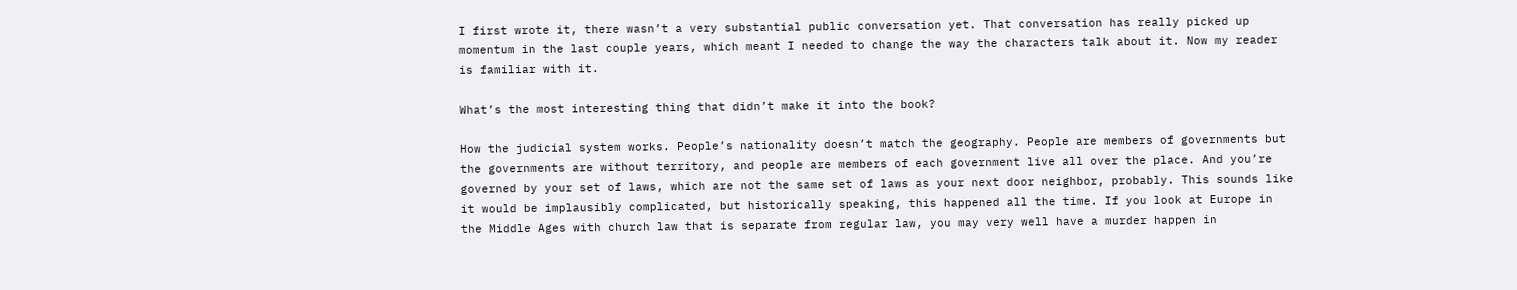I first wrote it, there wasn’t a very substantial public conversation yet. That conversation has really picked up momentum in the last couple years, which meant I needed to change the way the characters talk about it. Now my reader is familiar with it.

What’s the most interesting thing that didn’t make it into the book?

How the judicial system works. People’s nationality doesn’t match the geography. People are members of governments but the governments are without territory, and people are members of each government live all over the place. And you’re governed by your set of laws, which are not the same set of laws as your next door neighbor, probably. This sounds like it would be implausibly complicated, but historically speaking, this happened all the time. If you look at Europe in the Middle Ages with church law that is separate from regular law, you may very well have a murder happen in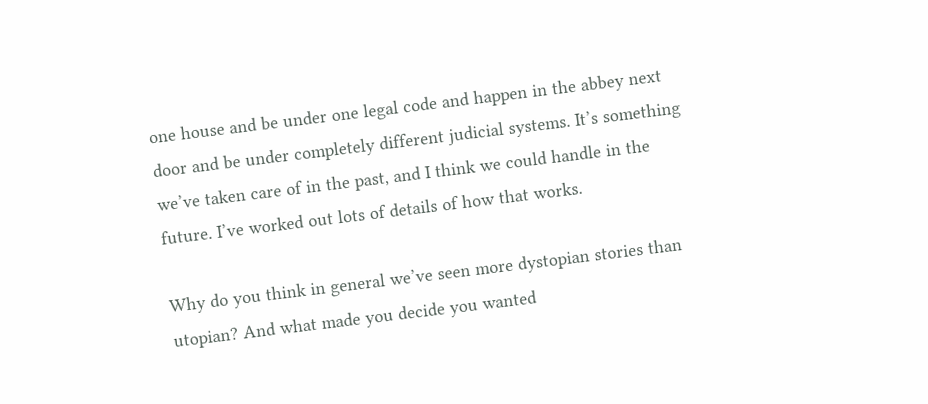one house and be under one legal code and happen in the abbey next door and be under completely different judicial systems. It’s something we’ve taken care of in the past, and I think we could handle in the future. I’ve worked out lots of details of how that works.

Why do you think in general we’ve seen more dystopian stories than utopian? And what made you decide you wanted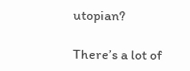utopian?

There’s a lot of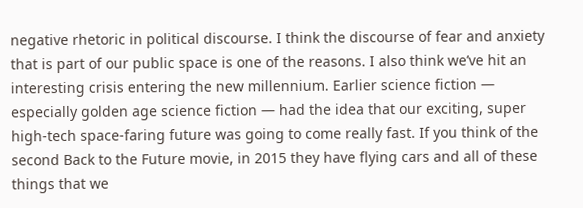negative rhetoric in political discourse. I think the discourse of fear and anxiety that is part of our public space is one of the reasons. I also think we’ve hit an interesting crisis entering the new millennium. Earlier science fiction — especially golden age science fiction — had the idea that our exciting, super high-tech space-faring future was going to come really fast. If you think of the second Back to the Future movie, in 2015 they have flying cars and all of these things that we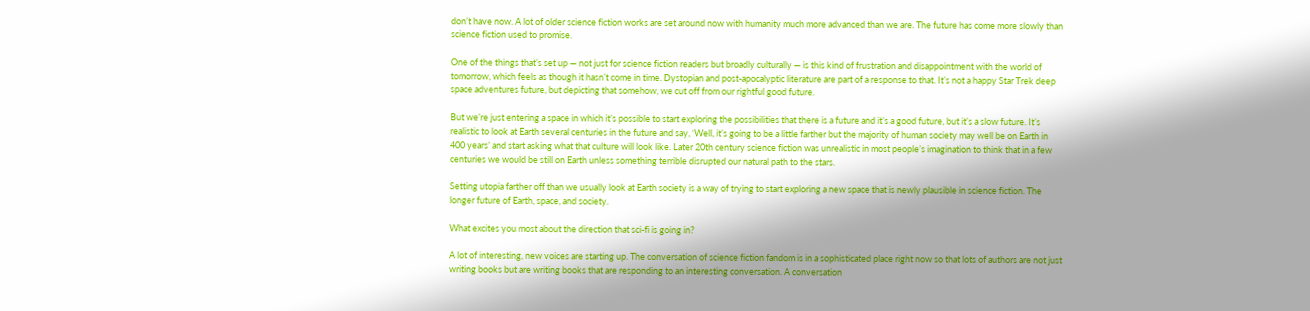don’t have now. A lot of older science fiction works are set around now with humanity much more advanced than we are. The future has come more slowly than science fiction used to promise.

One of the things that’s set up — not just for science fiction readers but broadly culturally — is this kind of frustration and disappointment with the world of tomorrow, which feels as though it hasn’t come in time. Dystopian and post-apocalyptic literature are part of a response to that. It’s not a happy Star Trek deep space adventures future, but depicting that somehow, we cut off from our rightful good future.

But we’re just entering a space in which it’s possible to start exploring the possibilities that there is a future and it’s a good future, but it’s a slow future. It’s realistic to look at Earth several centuries in the future and say, ‘Well, it’s going to be a little farther but the majority of human society may well be on Earth in 400 years’ and start asking what that culture will look like. Later 20th century science fiction was unrealistic in most people’s imagination to think that in a few centuries we would be still on Earth unless something terrible disrupted our natural path to the stars.

Setting utopia farther off than we usually look at Earth society is a way of trying to start exploring a new space that is newly plausible in science fiction. The longer future of Earth, space, and society.

What excites you most about the direction that sci-fi is going in?

A lot of interesting, new voices are starting up. The conversation of science fiction fandom is in a sophisticated place right now so that lots of authors are not just writing books but are writing books that are responding to an interesting conversation. A conversation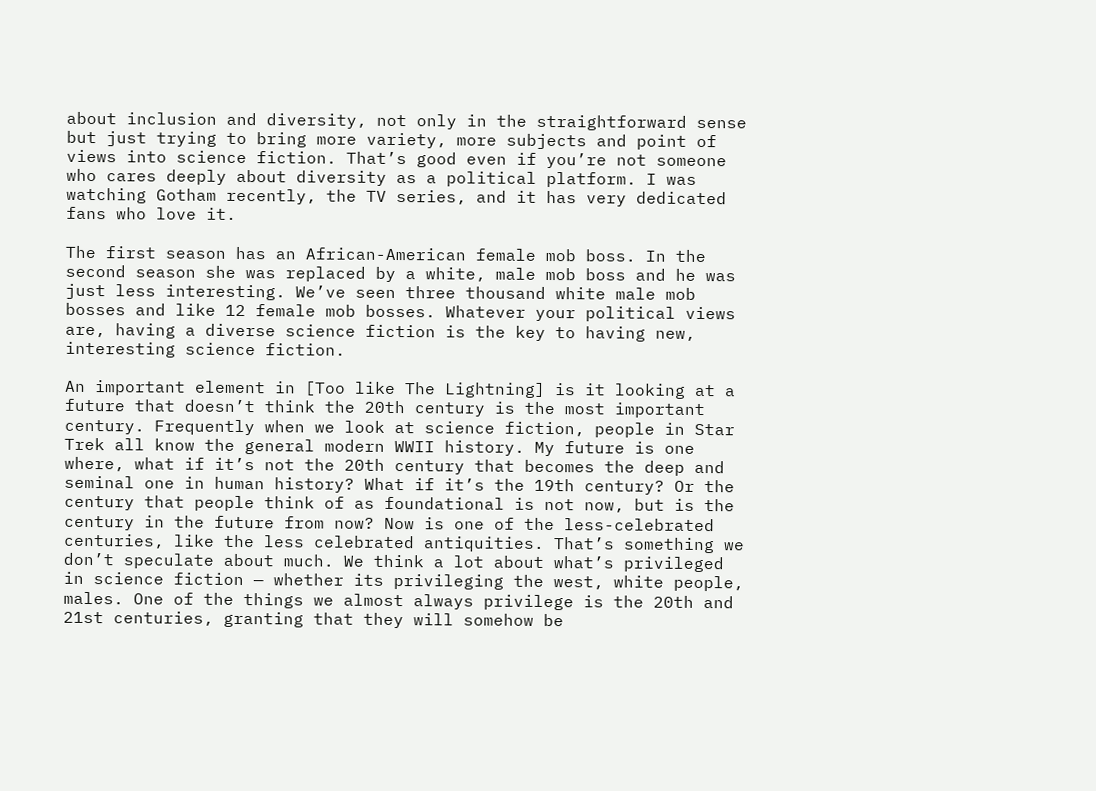about inclusion and diversity, not only in the straightforward sense but just trying to bring more variety, more subjects and point of views into science fiction. That’s good even if you’re not someone who cares deeply about diversity as a political platform. I was watching Gotham recently, the TV series, and it has very dedicated fans who love it.

The first season has an African-American female mob boss. In the second season she was replaced by a white, male mob boss and he was just less interesting. We’ve seen three thousand white male mob bosses and like 12 female mob bosses. Whatever your political views are, having a diverse science fiction is the key to having new, interesting science fiction.

An important element in [Too like The Lightning] is it looking at a future that doesn’t think the 20th century is the most important century. Frequently when we look at science fiction, people in Star Trek all know the general modern WWII history. My future is one where, what if it’s not the 20th century that becomes the deep and seminal one in human history? What if it’s the 19th century? Or the century that people think of as foundational is not now, but is the century in the future from now? Now is one of the less-celebrated centuries, like the less celebrated antiquities. That’s something we don’t speculate about much. We think a lot about what’s privileged in science fiction — whether its privileging the west, white people, males. One of the things we almost always privilege is the 20th and 21st centuries, granting that they will somehow be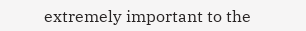extremely important to the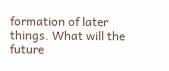formation of later things. What will the future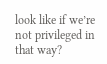look like if we’re not privileged in that way?